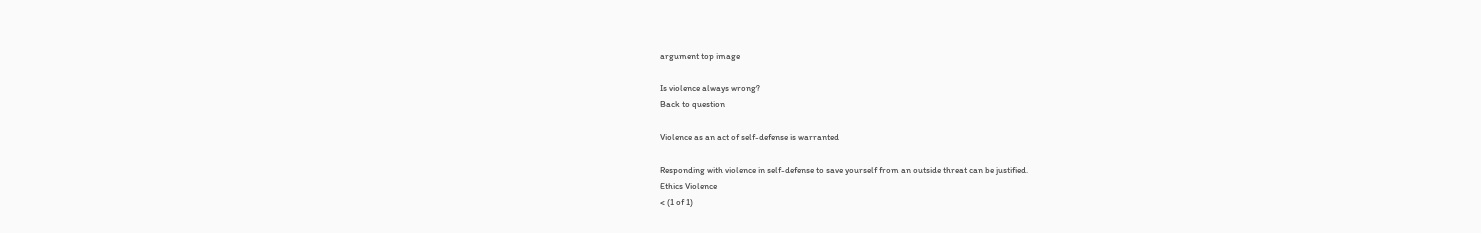argument top image

Is violence always wrong?
Back to question

Violence as an act of self-defense is warranted

Responding with violence in self-defense to save yourself from an outside threat can be justified.
Ethics Violence
< (1 of 1)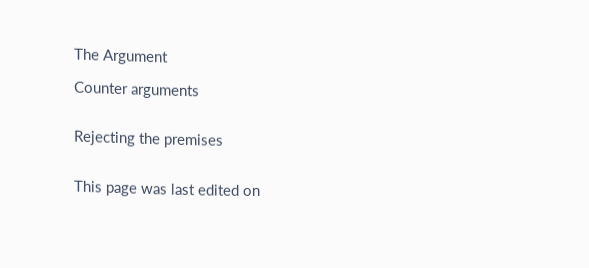The Argument

Counter arguments


Rejecting the premises


This page was last edited on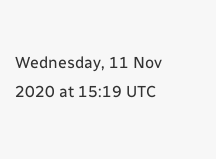Wednesday, 11 Nov 2020 at 15:19 UTC